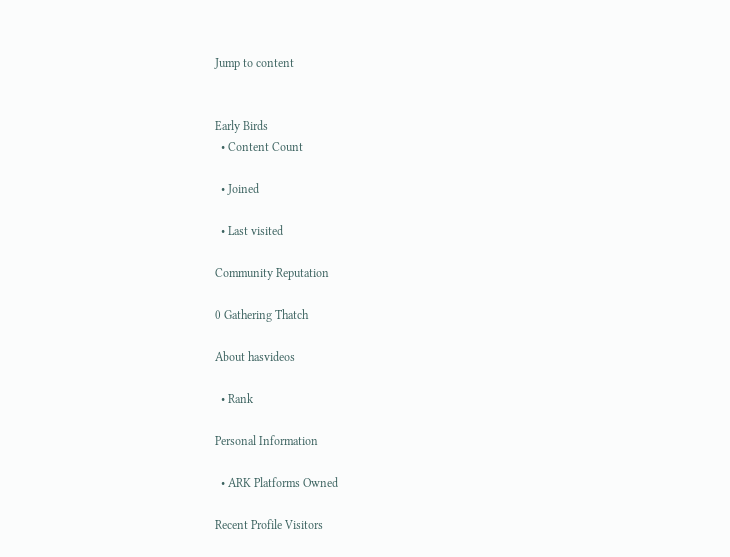Jump to content


Early Birds
  • Content Count

  • Joined

  • Last visited

Community Reputation

0 Gathering Thatch

About hasvideos

  • Rank

Personal Information

  • ARK Platforms Owned

Recent Profile Visitors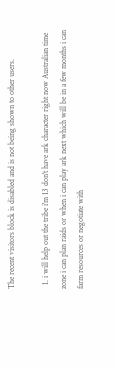The recent visitors block is disabled and is not being shown to other users.

  1. i will help out the tribe i'm 13 don't have ark character right now Australian time zone i can plan raids or when i can play ark next which will be in a few months i can farm resources or negotiate with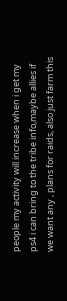people my activity will increase when i get my ps4 i can bring to the tribe info,maybe allies if we want any , plans for raids, also just farm this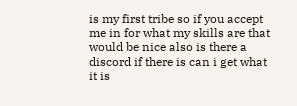is my first tribe so if you accept me in for what my skills are that would be nice also is there a discord if there is can i get what it is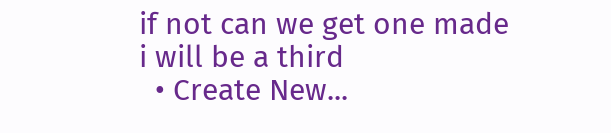if not can we get one made i will be a third
  • Create New...